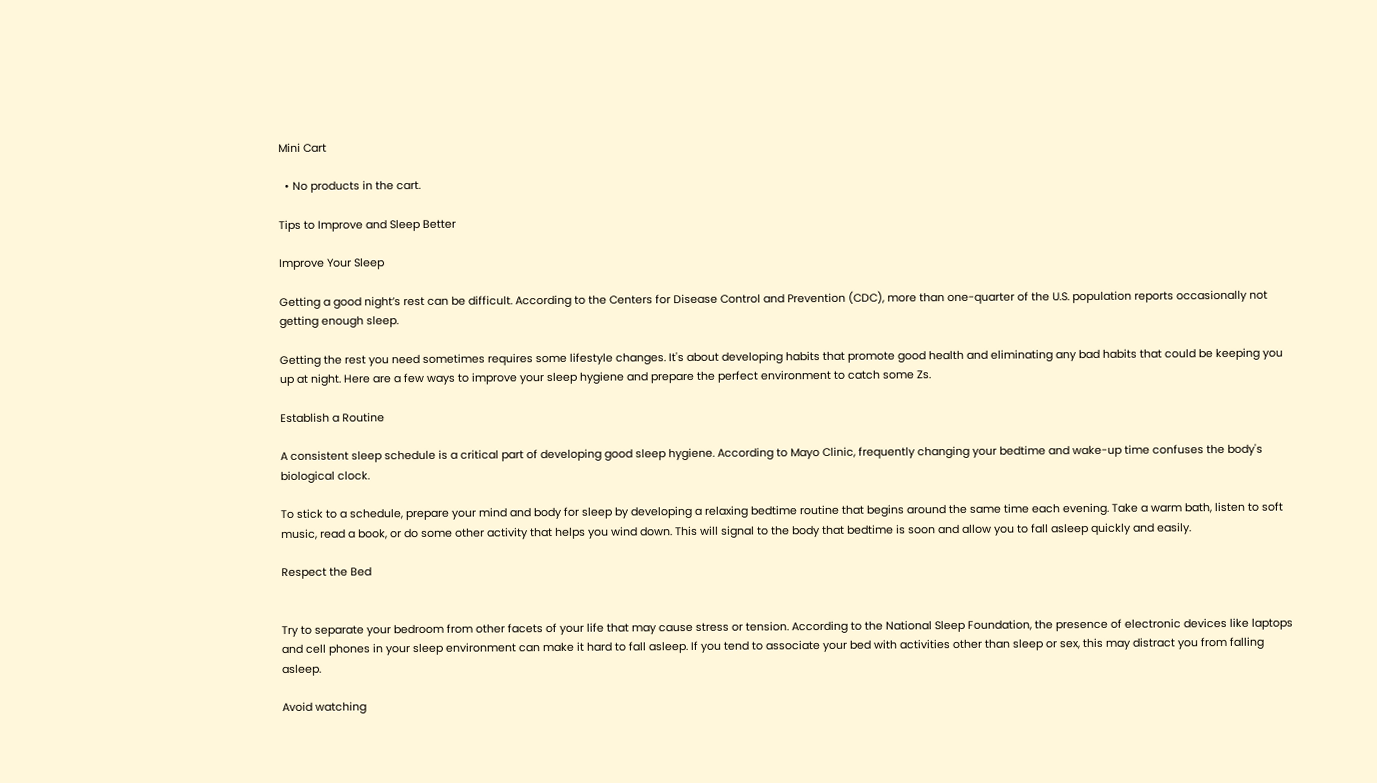Mini Cart

  • No products in the cart.

Tips to Improve and Sleep Better

Improve Your Sleep

Getting a good night’s rest can be difficult. According to the Centers for Disease Control and Prevention (CDC), more than one-quarter of the U.S. population reports occasionally not getting enough sleep.

Getting the rest you need sometimes requires some lifestyle changes. It's about developing habits that promote good health and eliminating any bad habits that could be keeping you up at night. Here are a few ways to improve your sleep hygiene and prepare the perfect environment to catch some Zs.

Establish a Routine

A consistent sleep schedule is a critical part of developing good sleep hygiene. According to Mayo Clinic, frequently changing your bedtime and wake-up time confuses the body's biological clock.

To stick to a schedule, prepare your mind and body for sleep by developing a relaxing bedtime routine that begins around the same time each evening. Take a warm bath, listen to soft music, read a book, or do some other activity that helps you wind down. This will signal to the body that bedtime is soon and allow you to fall asleep quickly and easily.

Respect the Bed


Try to separate your bedroom from other facets of your life that may cause stress or tension. According to the National Sleep Foundation, the presence of electronic devices like laptops and cell phones in your sleep environment can make it hard to fall asleep. If you tend to associate your bed with activities other than sleep or sex, this may distract you from falling asleep.

Avoid watching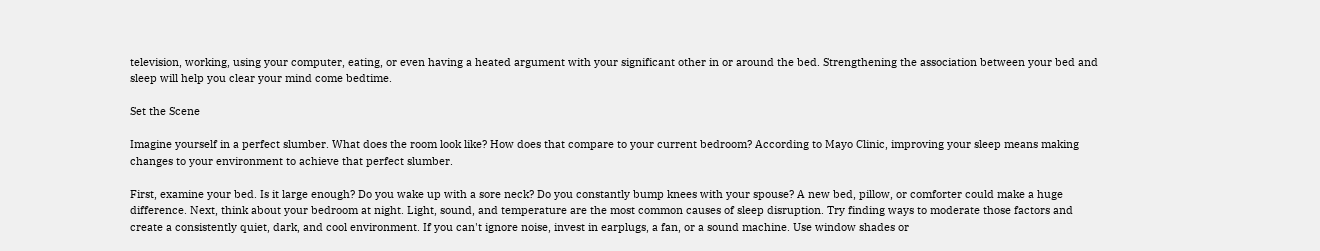television, working, using your computer, eating, or even having a heated argument with your significant other in or around the bed. Strengthening the association between your bed and sleep will help you clear your mind come bedtime.

Set the Scene

Imagine yourself in a perfect slumber. What does the room look like? How does that compare to your current bedroom? According to Mayo Clinic, improving your sleep means making changes to your environment to achieve that perfect slumber.

First, examine your bed. Is it large enough? Do you wake up with a sore neck? Do you constantly bump knees with your spouse? A new bed, pillow, or comforter could make a huge difference. Next, think about your bedroom at night. Light, sound, and temperature are the most common causes of sleep disruption. Try finding ways to moderate those factors and create a consistently quiet, dark, and cool environment. If you can't ignore noise, invest in earplugs, a fan, or a sound machine. Use window shades or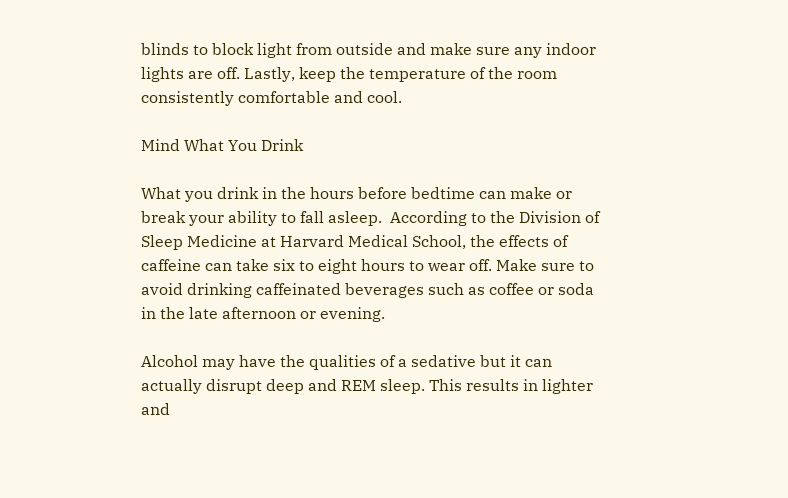blinds to block light from outside and make sure any indoor lights are off. Lastly, keep the temperature of the room consistently comfortable and cool.

Mind What You Drink

What you drink in the hours before bedtime can make or break your ability to fall asleep.  According to the Division of Sleep Medicine at Harvard Medical School, the effects of caffeine can take six to eight hours to wear off. Make sure to avoid drinking caffeinated beverages such as coffee or soda in the late afternoon or evening.

Alcohol may have the qualities of a sedative but it can actually disrupt deep and REM sleep. This results in lighter and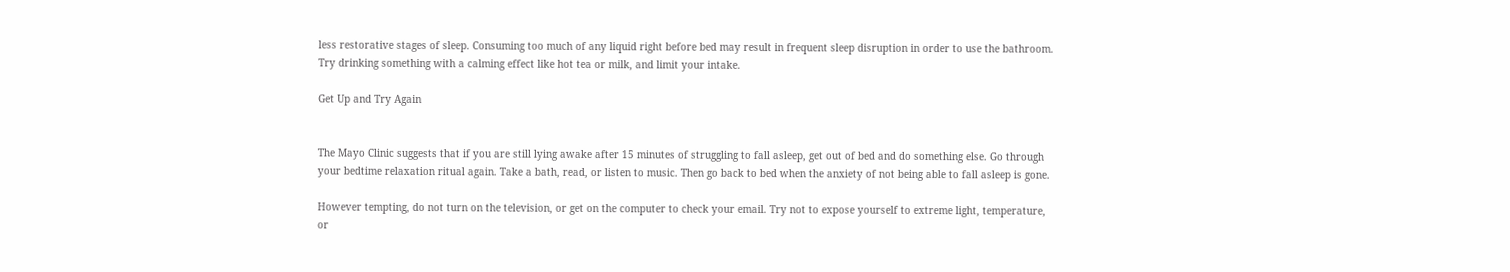less restorative stages of sleep. Consuming too much of any liquid right before bed may result in frequent sleep disruption in order to use the bathroom. Try drinking something with a calming effect like hot tea or milk, and limit your intake.

Get Up and Try Again


The Mayo Clinic suggests that if you are still lying awake after 15 minutes of struggling to fall asleep, get out of bed and do something else. Go through your bedtime relaxation ritual again. Take a bath, read, or listen to music. Then go back to bed when the anxiety of not being able to fall asleep is gone.

However tempting, do not turn on the television, or get on the computer to check your email. Try not to expose yourself to extreme light, temperature, or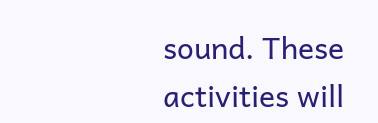sound. These activities will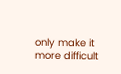only make it more difficult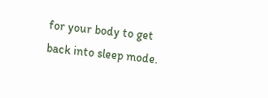for your body to get back into sleep mode.